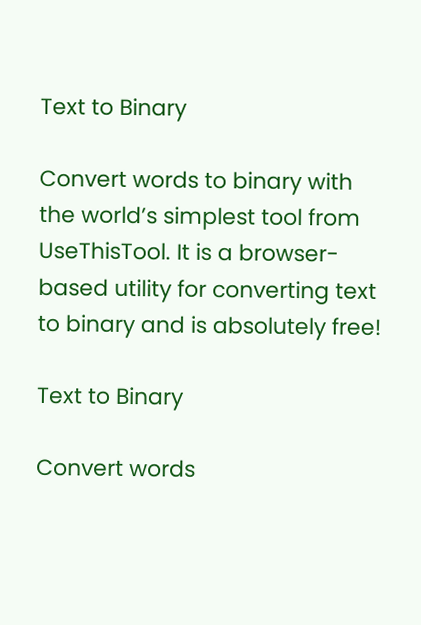Text to Binary

Convert words to binary with the world’s simplest tool from UseThisTool. It is a browser-based utility for converting text to binary and is absolutely free!

Text to Binary

Convert words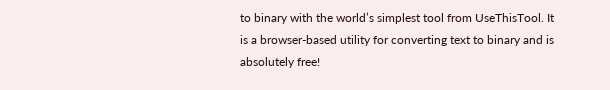to binary with the world’s simplest tool from UseThisTool. It is a browser-based utility for converting text to binary and is absolutely free!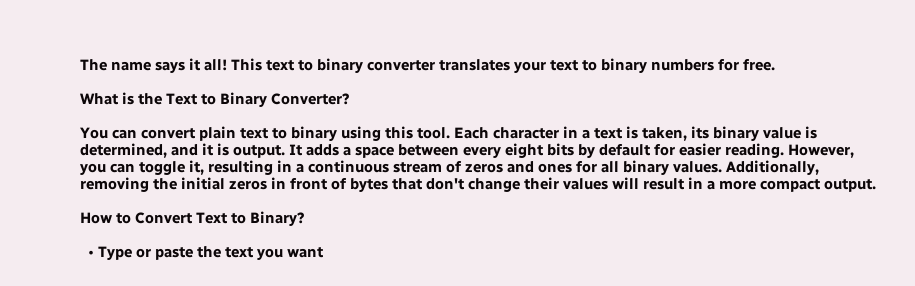The name says it all! This text to binary converter translates your text to binary numbers for free.

What is the Text to Binary Converter?

You can convert plain text to binary using this tool. Each character in a text is taken, its binary value is determined, and it is output. It adds a space between every eight bits by default for easier reading. However, you can toggle it, resulting in a continuous stream of zeros and ones for all binary values. Additionally, removing the initial zeros in front of bytes that don't change their values will result in a more compact output.

How to Convert Text to Binary?

  • Type or paste the text you want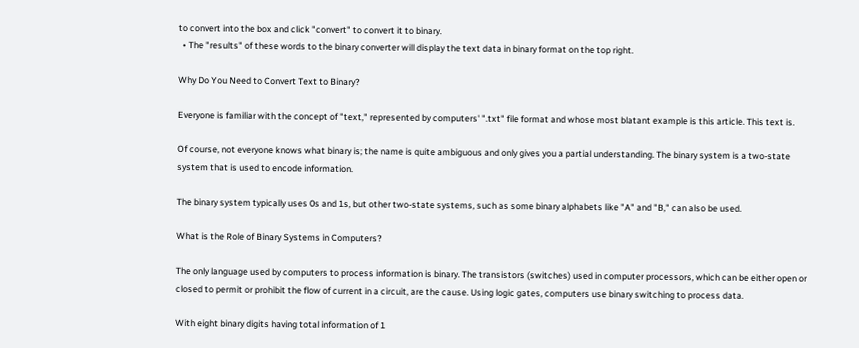to convert into the box and click "convert" to convert it to binary.
  • The "results" of these words to the binary converter will display the text data in binary format on the top right.

Why Do You Need to Convert Text to Binary?

Everyone is familiar with the concept of "text," represented by computers' ".txt" file format and whose most blatant example is this article. This text is.

Of course, not everyone knows what binary is; the name is quite ambiguous and only gives you a partial understanding. The binary system is a two-state system that is used to encode information.

The binary system typically uses 0s and 1s, but other two-state systems, such as some binary alphabets like "A" and "B," can also be used.

What is the Role of Binary Systems in Computers?

The only language used by computers to process information is binary. The transistors (switches) used in computer processors, which can be either open or closed to permit or prohibit the flow of current in a circuit, are the cause. Using logic gates, computers use binary switching to process data.

With eight binary digits having total information of 1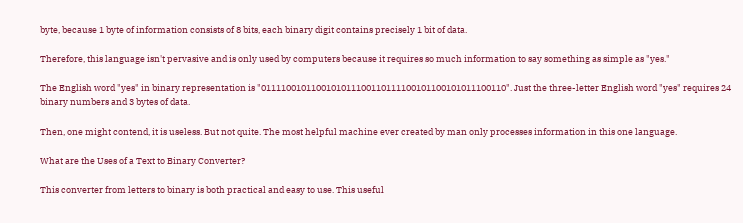byte, because 1 byte of information consists of 8 bits, each binary digit contains precisely 1 bit of data.

Therefore, this language isn't pervasive and is only used by computers because it requires so much information to say something as simple as "yes."

The English word "yes" in binary representation is "0111100101100101011100110111100101100101011100110". Just the three-letter English word "yes" requires 24 binary numbers and 3 bytes of data.

Then, one might contend, it is useless. But not quite. The most helpful machine ever created by man only processes information in this one language.

What are the Uses of a Text to Binary Converter?

This converter from letters to binary is both practical and easy to use. This useful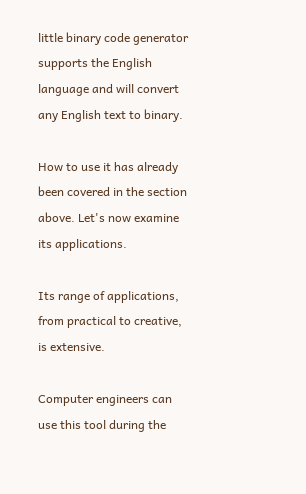little binary code generator supports the English language and will convert any English text to binary.

How to use it has already been covered in the section above. Let's now examine its applications.

Its range of applications, from practical to creative, is extensive.

Computer engineers can use this tool during the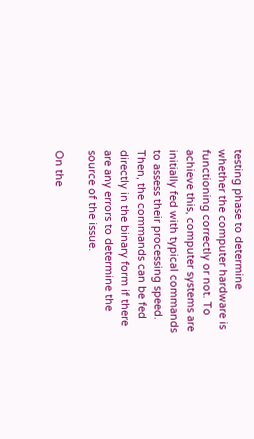testing phase to determine whether the computer hardware is functioning correctly or not. To achieve this, computer systems are initially fed with typical commands to assess their processing speed. Then, the commands can be fed directly in the binary form if there are any errors to determine the source of the issue.

On the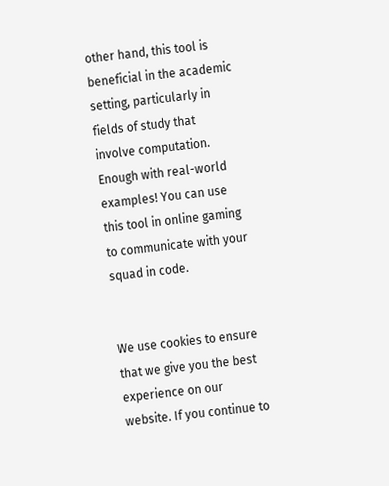other hand, this tool is beneficial in the academic setting, particularly in fields of study that involve computation. Enough with real-world examples! You can use this tool in online gaming to communicate with your squad in code.


We use cookies to ensure that we give you the best experience on our website. If you continue to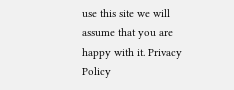use this site we will assume that you are happy with it. Privacy Policy